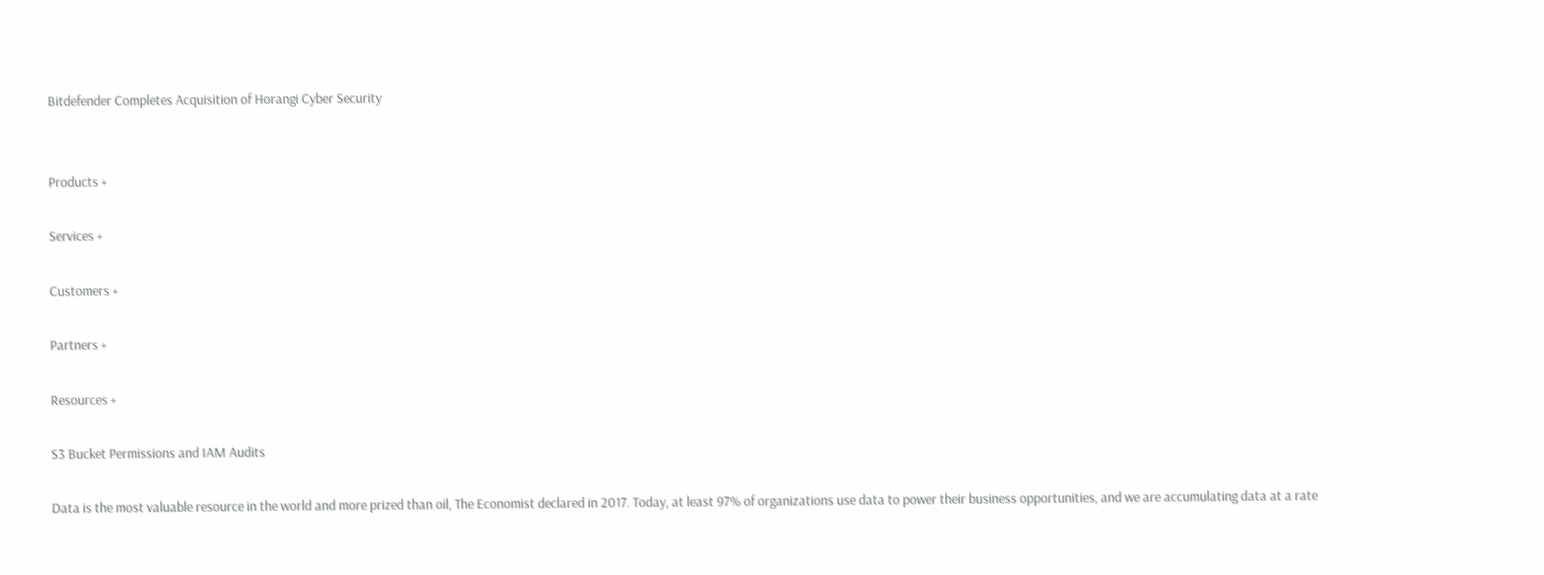Bitdefender Completes Acquisition of Horangi Cyber Security


Products +

Services +

Customers +

Partners +

Resources +

S3 Bucket Permissions and IAM Audits

Data is the most valuable resource in the world and more prized than oil, The Economist declared in 2017. Today, at least 97% of organizations use data to power their business opportunities, and we are accumulating data at a rate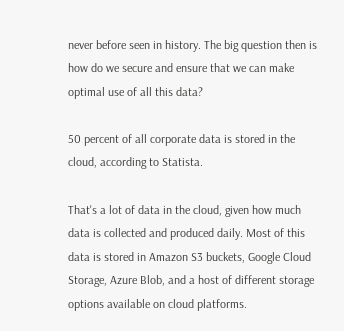never before seen in history. The big question then is how do we secure and ensure that we can make optimal use of all this data?

50 percent of all corporate data is stored in the cloud, according to Statista.

That's a lot of data in the cloud, given how much data is collected and produced daily. Most of this data is stored in Amazon S3 buckets, Google Cloud Storage, Azure Blob, and a host of different storage options available on cloud platforms.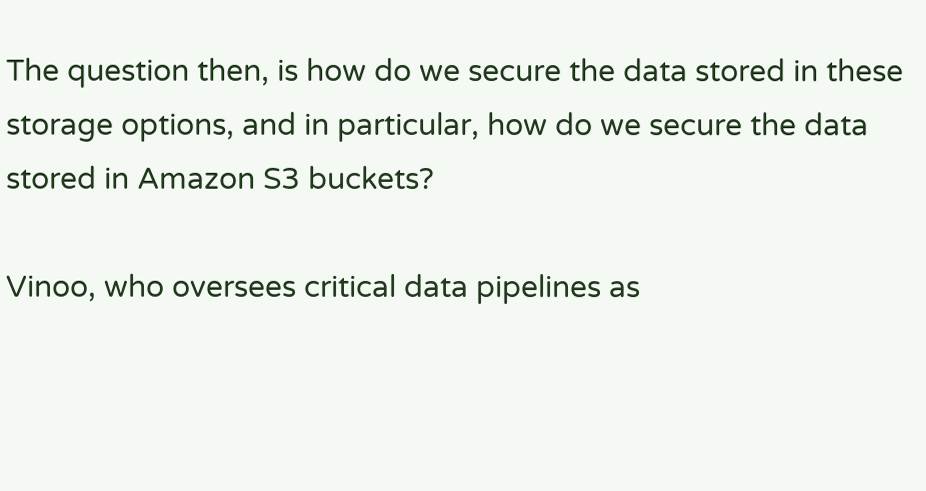The question then, is how do we secure the data stored in these storage options, and in particular, how do we secure the data stored in Amazon S3 buckets?

Vinoo, who oversees critical data pipelines as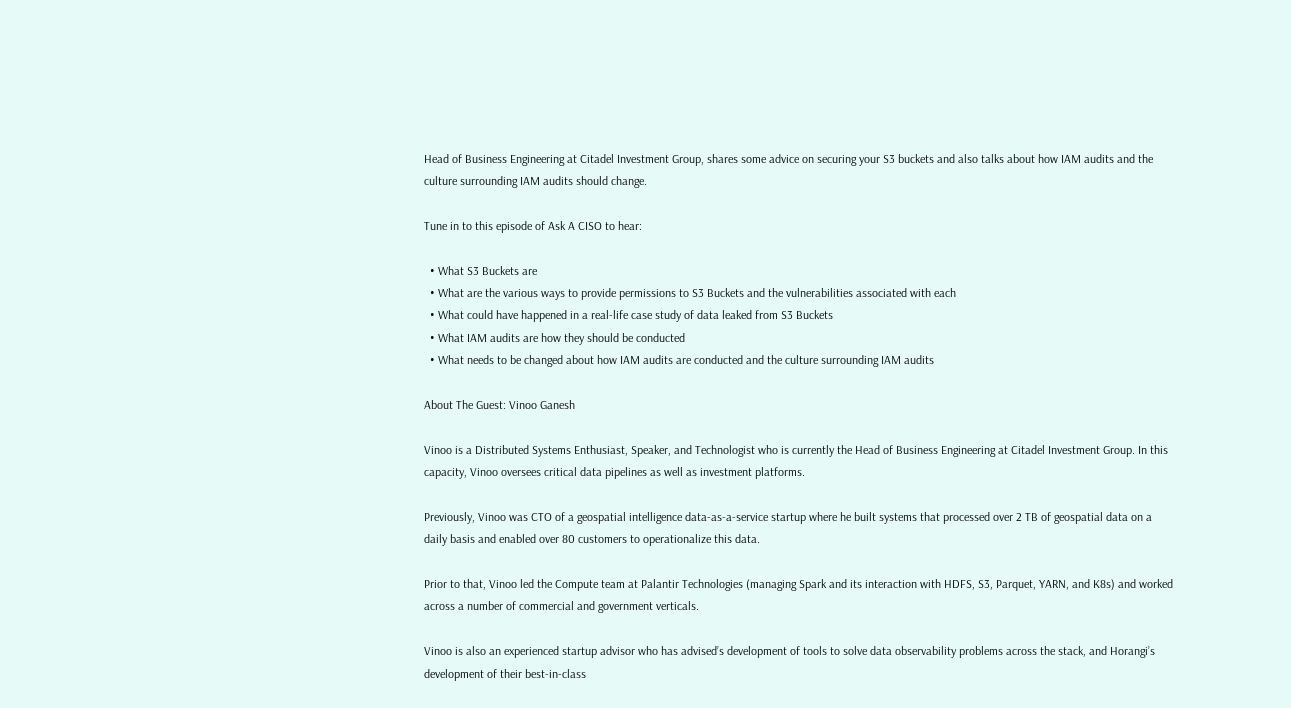Head of Business Engineering at Citadel Investment Group, shares some advice on securing your S3 buckets and also talks about how IAM audits and the culture surrounding IAM audits should change.

Tune in to this episode of Ask A CISO to hear:

  • What S3 Buckets are
  • What are the various ways to provide permissions to S3 Buckets and the vulnerabilities associated with each
  • What could have happened in a real-life case study of data leaked from S3 Buckets
  • What IAM audits are how they should be conducted
  • What needs to be changed about how IAM audits are conducted and the culture surrounding IAM audits

About The Guest: Vinoo Ganesh

Vinoo is a Distributed Systems Enthusiast, Speaker, and Technologist who is currently the Head of Business Engineering at Citadel Investment Group. In this capacity, Vinoo oversees critical data pipelines as well as investment platforms.

Previously, Vinoo was CTO of a geospatial intelligence data-as-a-service startup where he built systems that processed over 2 TB of geospatial data on a daily basis and enabled over 80 customers to operationalize this data.

Prior to that, Vinoo led the Compute team at Palantir Technologies (managing Spark and its interaction with HDFS, S3, Parquet, YARN, and K8s) and worked across a number of commercial and government verticals.

Vinoo is also an experienced startup advisor who has advised’s development of tools to solve data observability problems across the stack, and Horangi’s development of their best-in-class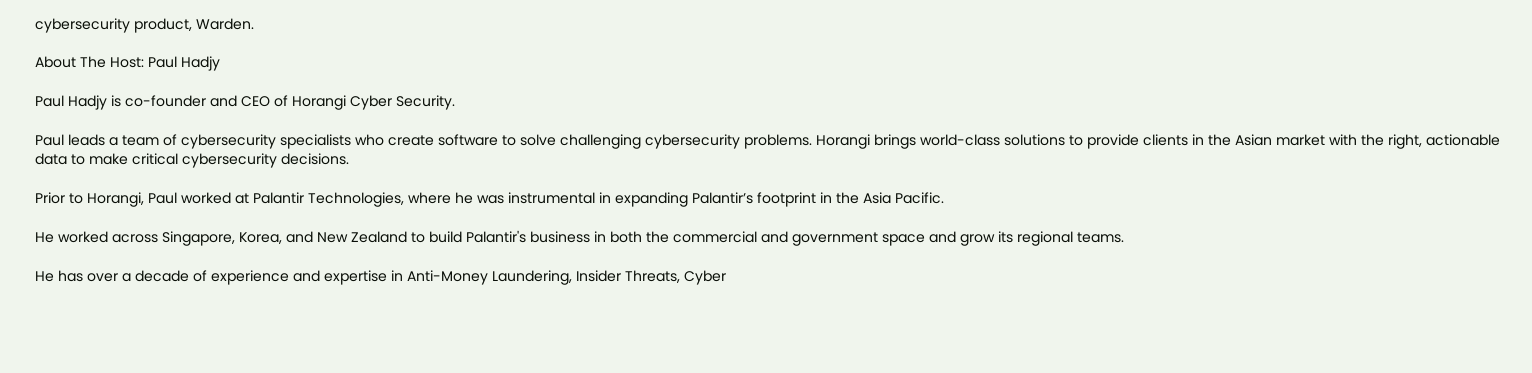cybersecurity product, Warden.

About The Host: Paul Hadjy

Paul Hadjy is co-founder and CEO of Horangi Cyber Security.

Paul leads a team of cybersecurity specialists who create software to solve challenging cybersecurity problems. Horangi brings world-class solutions to provide clients in the Asian market with the right, actionable data to make critical cybersecurity decisions.

Prior to Horangi, Paul worked at Palantir Technologies, where he was instrumental in expanding Palantir’s footprint in the Asia Pacific.

He worked across Singapore, Korea, and New Zealand to build Palantir's business in both the commercial and government space and grow its regional teams.

He has over a decade of experience and expertise in Anti-Money Laundering, Insider Threats, Cyber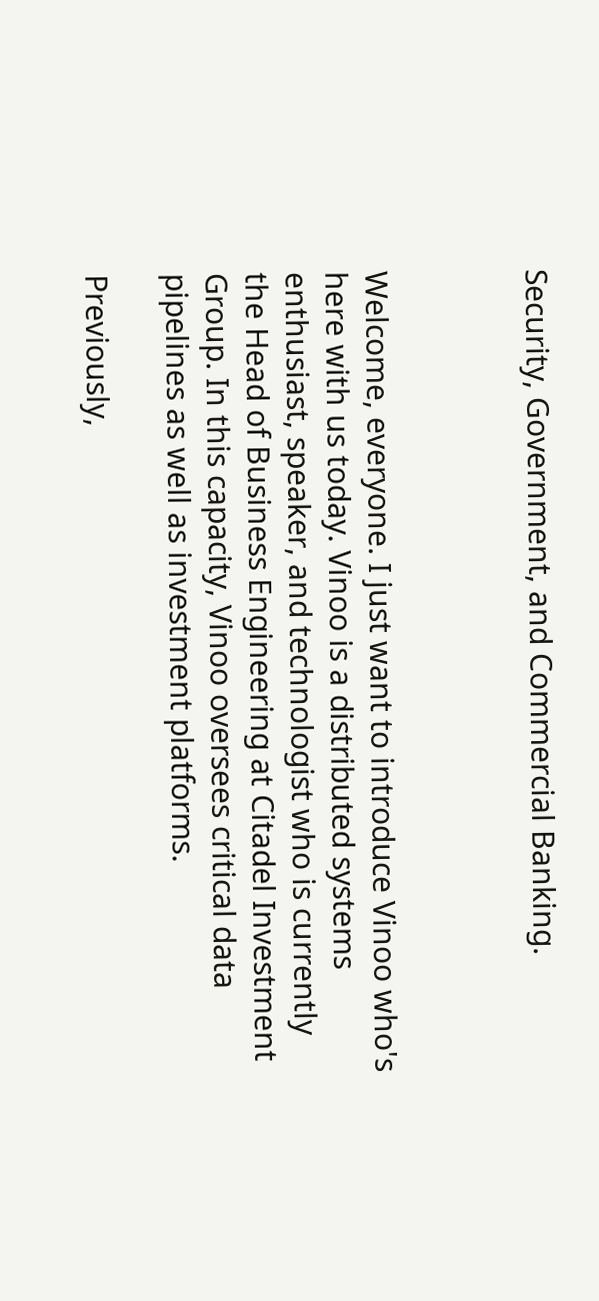Security, Government, and Commercial Banking.



Welcome, everyone. I just want to introduce Vinoo who's here with us today. Vinoo is a distributed systems enthusiast, speaker, and technologist who is currently the Head of Business Engineering at Citadel Investment Group. In this capacity, Vinoo oversees critical data pipelines as well as investment platforms.

Previously,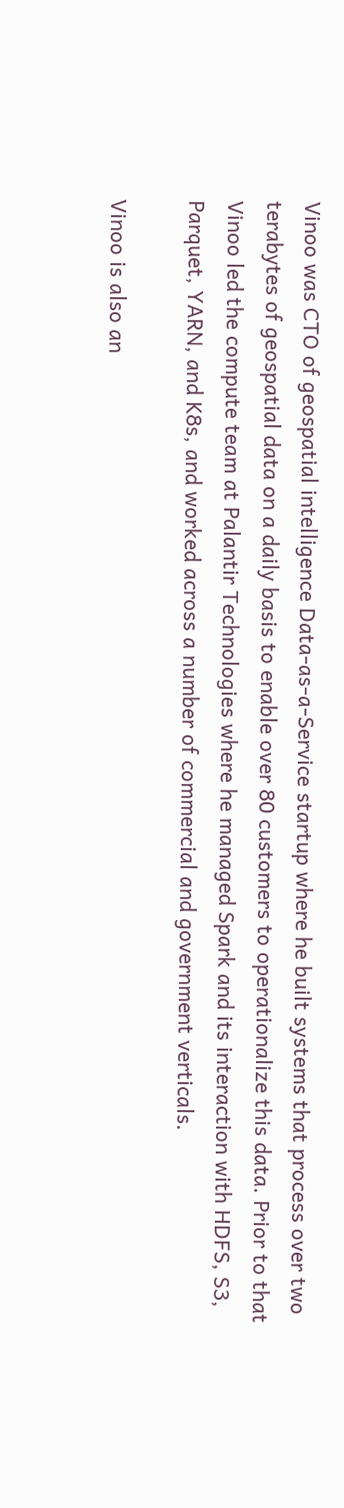Vinoo was CTO of geospatial intelligence Data-as-a-Service startup where he built systems that process over two terabytes of geospatial data on a daily basis to enable over 80 customers to operationalize this data. Prior to that Vinoo led the compute team at Palantir Technologies where he managed Spark and its interaction with HDFS, S3, Parquet, YARN, and K8s, and worked across a number of commercial and government verticals.

Vinoo is also an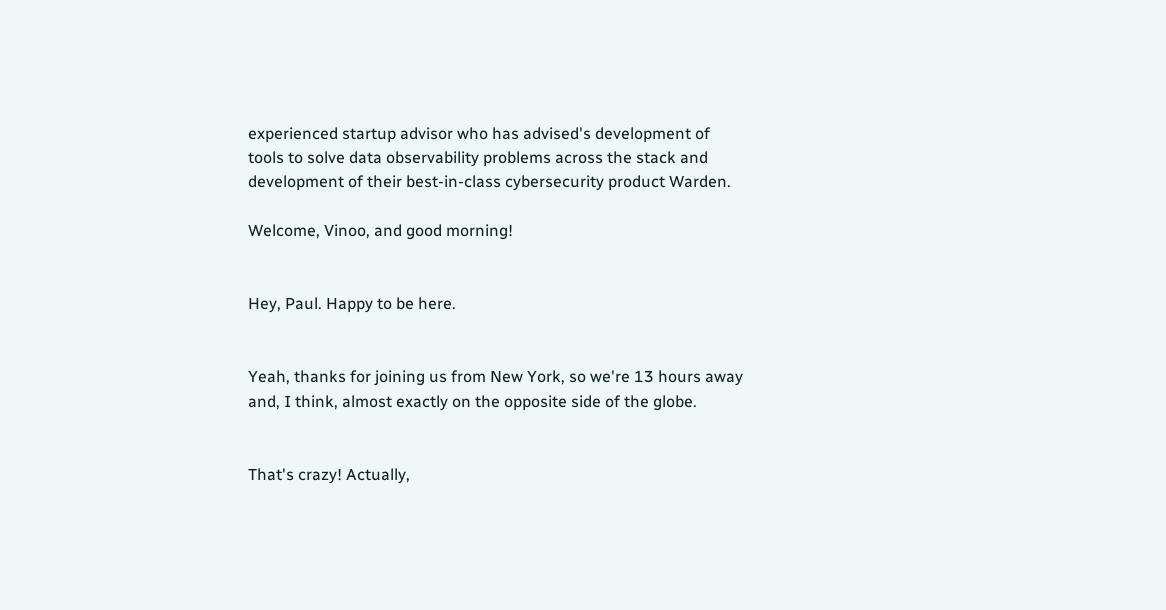experienced startup advisor who has advised's development of tools to solve data observability problems across the stack and development of their best-in-class cybersecurity product Warden.

Welcome, Vinoo, and good morning!


Hey, Paul. Happy to be here.


Yeah, thanks for joining us from New York, so we're 13 hours away and, I think, almost exactly on the opposite side of the globe.


That's crazy! Actually,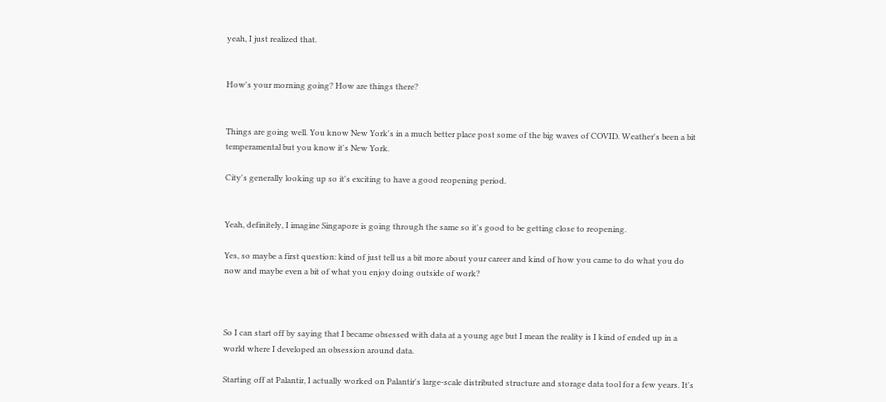yeah, I just realized that.


How's your morning going? How are things there?


Things are going well. You know New York's in a much better place post some of the big waves of COVID. Weather's been a bit temperamental but you know it's New York.

City's generally looking up so it's exciting to have a good reopening period.


Yeah, definitely, I imagine Singapore is going through the same so it's good to be getting close to reopening.

Yes, so maybe a first question: kind of just tell us a bit more about your career and kind of how you came to do what you do now and maybe even a bit of what you enjoy doing outside of work?



So I can start off by saying that I became obsessed with data at a young age but I mean the reality is I kind of ended up in a world where I developed an obsession around data.

Starting off at Palantir, I actually worked on Palantir's large-scale distributed structure and storage data tool for a few years. It's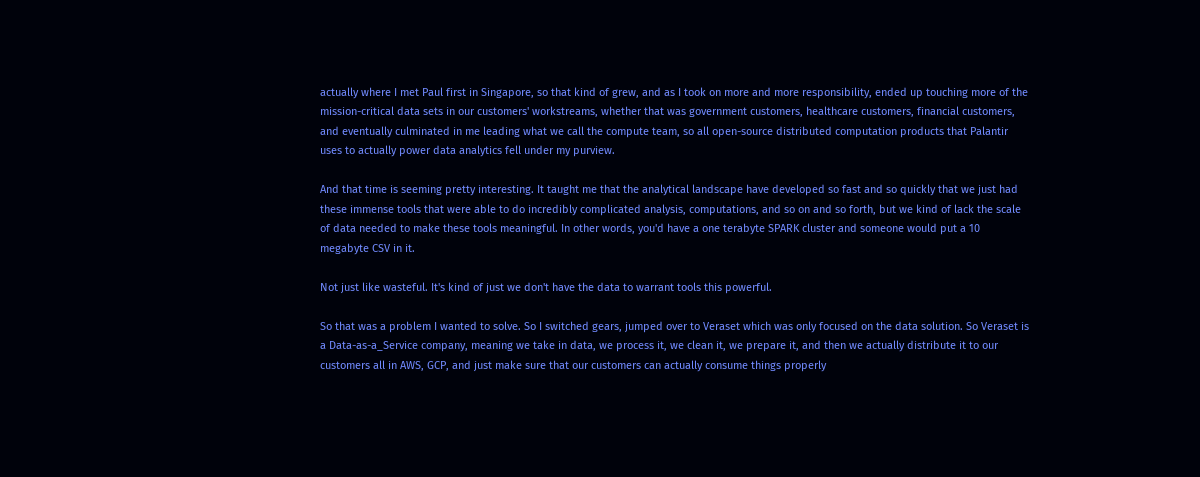actually where I met Paul first in Singapore, so that kind of grew, and as I took on more and more responsibility, ended up touching more of the mission-critical data sets in our customers' workstreams, whether that was government customers, healthcare customers, financial customers, and eventually culminated in me leading what we call the compute team, so all open-source distributed computation products that Palantir uses to actually power data analytics fell under my purview.

And that time is seeming pretty interesting. It taught me that the analytical landscape have developed so fast and so quickly that we just had these immense tools that were able to do incredibly complicated analysis, computations, and so on and so forth, but we kind of lack the scale of data needed to make these tools meaningful. In other words, you'd have a one terabyte SPARK cluster and someone would put a 10 megabyte CSV in it.

Not just like wasteful. It's kind of just we don't have the data to warrant tools this powerful.

So that was a problem I wanted to solve. So I switched gears, jumped over to Veraset which was only focused on the data solution. So Veraset is a Data-as-a_Service company, meaning we take in data, we process it, we clean it, we prepare it, and then we actually distribute it to our customers all in AWS, GCP, and just make sure that our customers can actually consume things properly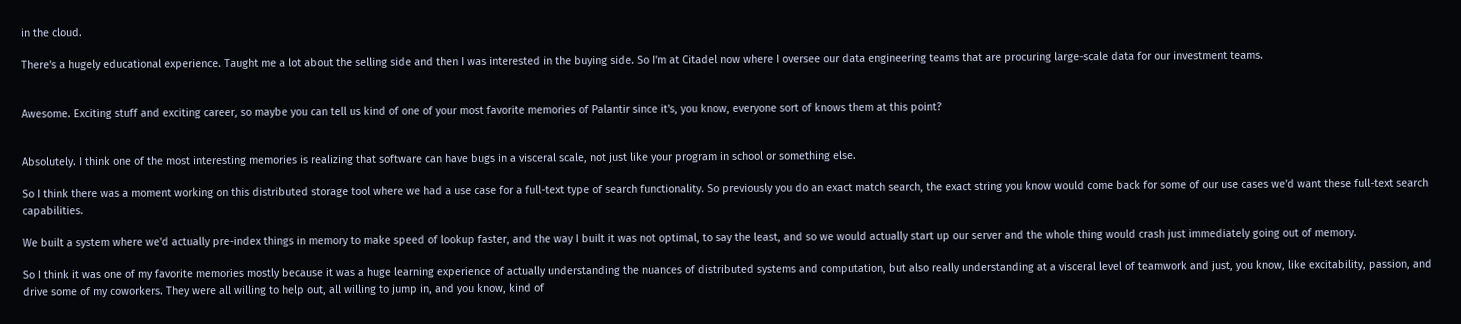in the cloud.

There's a hugely educational experience. Taught me a lot about the selling side and then I was interested in the buying side. So I'm at Citadel now where I oversee our data engineering teams that are procuring large-scale data for our investment teams.


Awesome. Exciting stuff and exciting career, so maybe you can tell us kind of one of your most favorite memories of Palantir since it's, you know, everyone sort of knows them at this point?


Absolutely. I think one of the most interesting memories is realizing that software can have bugs in a visceral scale, not just like your program in school or something else.

So I think there was a moment working on this distributed storage tool where we had a use case for a full-text type of search functionality. So previously you do an exact match search, the exact string you know would come back for some of our use cases we'd want these full-text search capabilities.

We built a system where we'd actually pre-index things in memory to make speed of lookup faster, and the way I built it was not optimal, to say the least, and so we would actually start up our server and the whole thing would crash just immediately going out of memory.

So I think it was one of my favorite memories mostly because it was a huge learning experience of actually understanding the nuances of distributed systems and computation, but also really understanding at a visceral level of teamwork and just, you know, like excitability, passion, and drive some of my coworkers. They were all willing to help out, all willing to jump in, and you know, kind of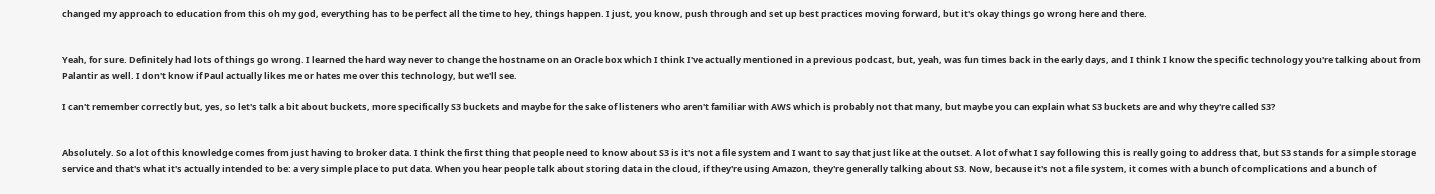changed my approach to education from this oh my god, everything has to be perfect all the time to hey, things happen. I just, you know, push through and set up best practices moving forward, but it's okay things go wrong here and there.


Yeah, for sure. Definitely had lots of things go wrong. I learned the hard way never to change the hostname on an Oracle box which I think I've actually mentioned in a previous podcast, but, yeah, was fun times back in the early days, and I think I know the specific technology you're talking about from Palantir as well. I don't know if Paul actually likes me or hates me over this technology, but we'll see.

I can't remember correctly but, yes, so let's talk a bit about buckets, more specifically S3 buckets and maybe for the sake of listeners who aren't familiar with AWS which is probably not that many, but maybe you can explain what S3 buckets are and why they're called S3?


Absolutely. So a lot of this knowledge comes from just having to broker data. I think the first thing that people need to know about S3 is it's not a file system and I want to say that just like at the outset. A lot of what I say following this is really going to address that, but S3 stands for a simple storage service and that's what it's actually intended to be: a very simple place to put data. When you hear people talk about storing data in the cloud, if they're using Amazon, they're generally talking about S3. Now, because it's not a file system, it comes with a bunch of complications and a bunch of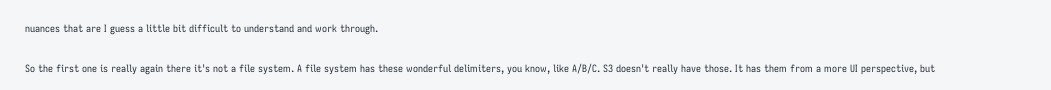nuances that are I guess a little bit difficult to understand and work through.

So the first one is really again there it's not a file system. A file system has these wonderful delimiters, you know, like A/B/C. S3 doesn't really have those. It has them from a more UI perspective, but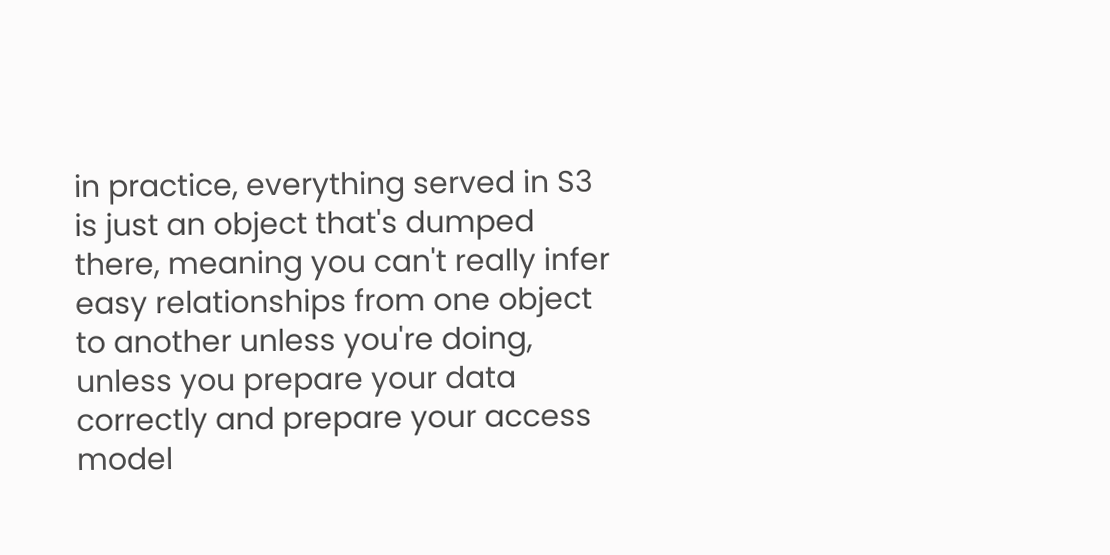in practice, everything served in S3 is just an object that's dumped there, meaning you can't really infer easy relationships from one object to another unless you're doing, unless you prepare your data correctly and prepare your access model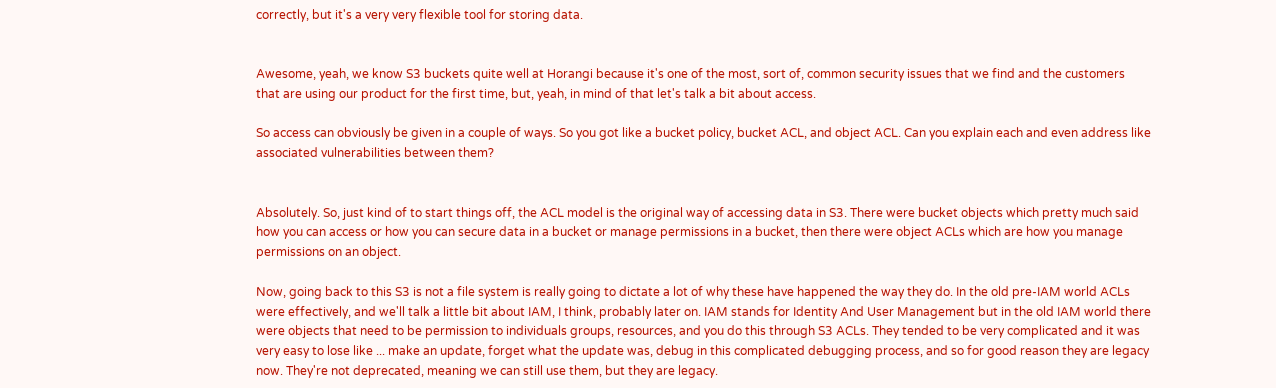correctly, but it's a very very flexible tool for storing data.


Awesome, yeah, we know S3 buckets quite well at Horangi because it's one of the most, sort of, common security issues that we find and the customers that are using our product for the first time, but, yeah, in mind of that let's talk a bit about access.

So access can obviously be given in a couple of ways. So you got like a bucket policy, bucket ACL, and object ACL. Can you explain each and even address like associated vulnerabilities between them?


Absolutely. So, just kind of to start things off, the ACL model is the original way of accessing data in S3. There were bucket objects which pretty much said how you can access or how you can secure data in a bucket or manage permissions in a bucket, then there were object ACLs which are how you manage permissions on an object.

Now, going back to this S3 is not a file system is really going to dictate a lot of why these have happened the way they do. In the old pre-IAM world ACLs were effectively, and we'll talk a little bit about IAM, I think, probably later on. IAM stands for Identity And User Management but in the old IAM world there were objects that need to be permission to individuals groups, resources, and you do this through S3 ACLs. They tended to be very complicated and it was very easy to lose like ... make an update, forget what the update was, debug in this complicated debugging process, and so for good reason they are legacy now. They're not deprecated, meaning we can still use them, but they are legacy.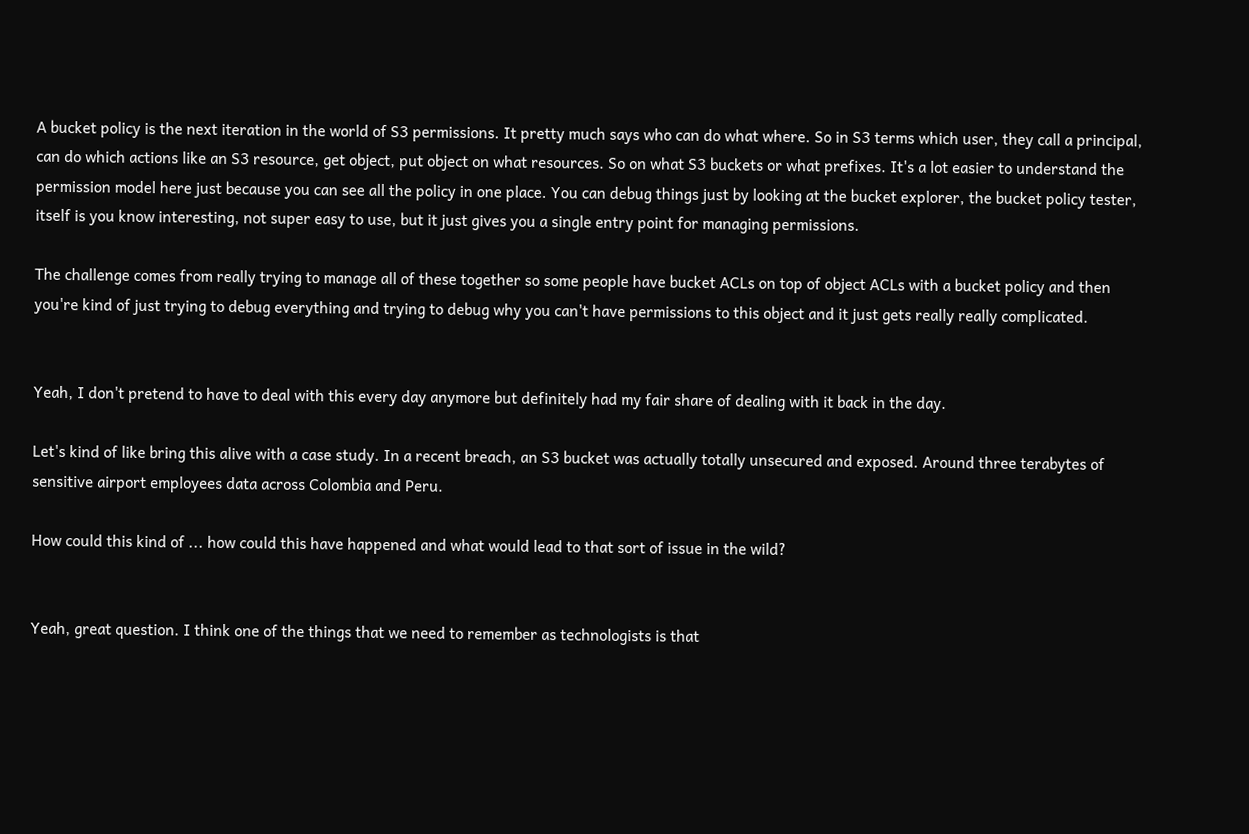A bucket policy is the next iteration in the world of S3 permissions. It pretty much says who can do what where. So in S3 terms which user, they call a principal, can do which actions like an S3 resource, get object, put object on what resources. So on what S3 buckets or what prefixes. It's a lot easier to understand the permission model here just because you can see all the policy in one place. You can debug things just by looking at the bucket explorer, the bucket policy tester, itself is you know interesting, not super easy to use, but it just gives you a single entry point for managing permissions.

The challenge comes from really trying to manage all of these together so some people have bucket ACLs on top of object ACLs with a bucket policy and then you're kind of just trying to debug everything and trying to debug why you can't have permissions to this object and it just gets really really complicated.


Yeah, I don't pretend to have to deal with this every day anymore but definitely had my fair share of dealing with it back in the day.

Let's kind of like bring this alive with a case study. In a recent breach, an S3 bucket was actually totally unsecured and exposed. Around three terabytes of sensitive airport employees data across Colombia and Peru.

How could this kind of ... how could this have happened and what would lead to that sort of issue in the wild?


Yeah, great question. I think one of the things that we need to remember as technologists is that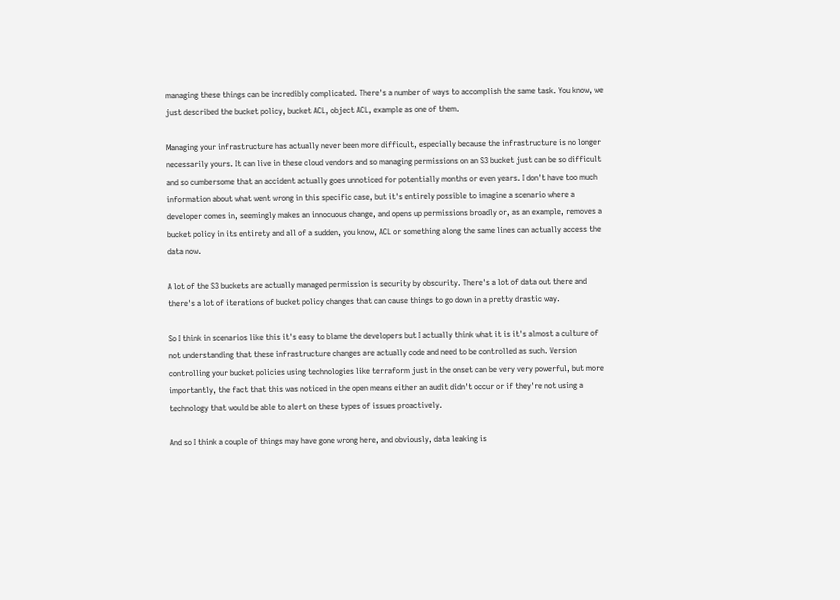managing these things can be incredibly complicated. There's a number of ways to accomplish the same task. You know, we just described the bucket policy, bucket ACL, object ACL, example as one of them.

Managing your infrastructure has actually never been more difficult, especially because the infrastructure is no longer necessarily yours. It can live in these cloud vendors and so managing permissions on an S3 bucket just can be so difficult and so cumbersome that an accident actually goes unnoticed for potentially months or even years. I don't have too much information about what went wrong in this specific case, but it's entirely possible to imagine a scenario where a developer comes in, seemingly makes an innocuous change, and opens up permissions broadly or, as an example, removes a bucket policy in its entirety and all of a sudden, you know, ACL or something along the same lines can actually access the data now.

A lot of the S3 buckets are actually managed permission is security by obscurity. There's a lot of data out there and there's a lot of iterations of bucket policy changes that can cause things to go down in a pretty drastic way.

So I think in scenarios like this it's easy to blame the developers but I actually think what it is it's almost a culture of not understanding that these infrastructure changes are actually code and need to be controlled as such. Version controlling your bucket policies using technologies like terraform just in the onset can be very very powerful, but more importantly, the fact that this was noticed in the open means either an audit didn't occur or if they're not using a technology that would be able to alert on these types of issues proactively.

And so I think a couple of things may have gone wrong here, and obviously, data leaking is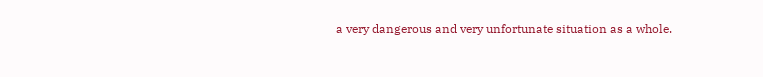a very dangerous and very unfortunate situation as a whole.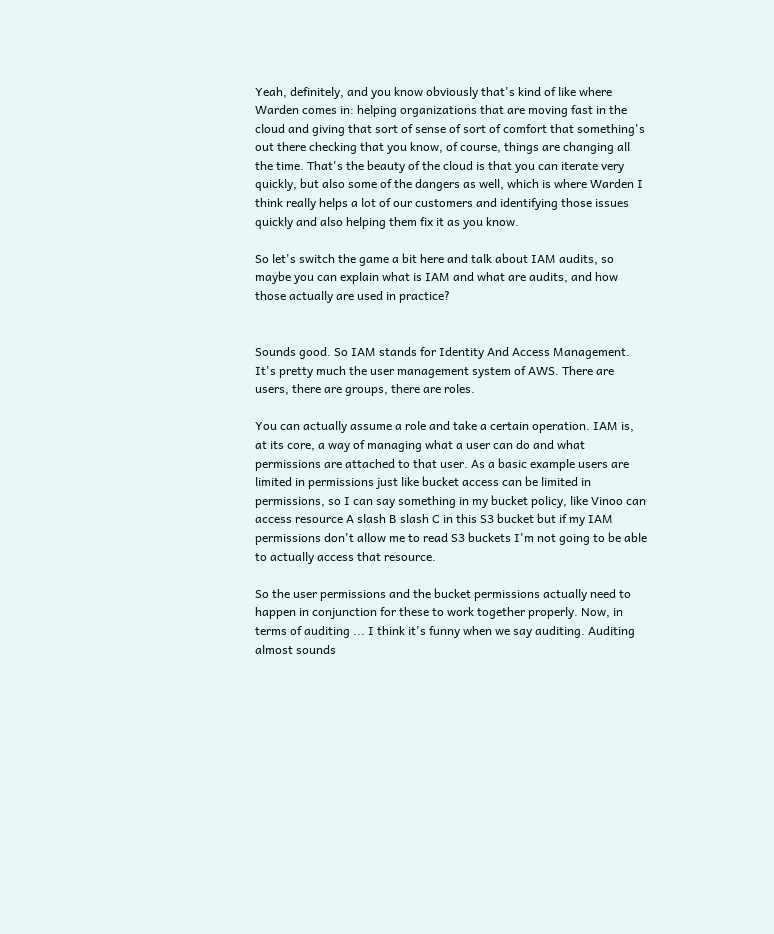Yeah, definitely, and you know obviously that's kind of like where Warden comes in: helping organizations that are moving fast in the cloud and giving that sort of sense of sort of comfort that something's out there checking that you know, of course, things are changing all the time. That's the beauty of the cloud is that you can iterate very quickly, but also some of the dangers as well, which is where Warden I think really helps a lot of our customers and identifying those issues quickly and also helping them fix it as you know.

So let's switch the game a bit here and talk about IAM audits, so maybe you can explain what is IAM and what are audits, and how those actually are used in practice?


Sounds good. So IAM stands for Identity And Access Management. It's pretty much the user management system of AWS. There are users, there are groups, there are roles.

You can actually assume a role and take a certain operation. IAM is, at its core, a way of managing what a user can do and what permissions are attached to that user. As a basic example users are limited in permissions just like bucket access can be limited in permissions, so I can say something in my bucket policy, like Vinoo can access resource A slash B slash C in this S3 bucket but if my IAM permissions don't allow me to read S3 buckets I'm not going to be able to actually access that resource.

So the user permissions and the bucket permissions actually need to happen in conjunction for these to work together properly. Now, in terms of auditing ... I think it's funny when we say auditing. Auditing almost sounds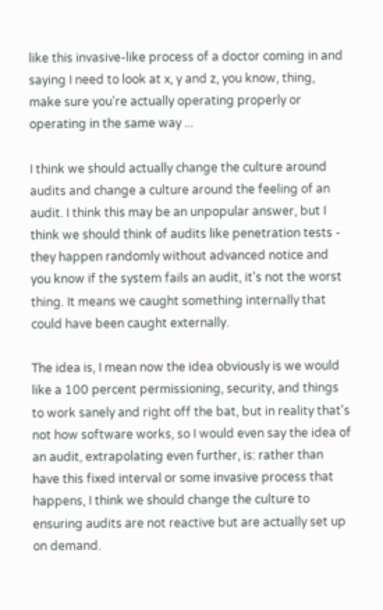like this invasive-like process of a doctor coming in and saying I need to look at x, y and z, you know, thing, make sure you're actually operating properly or operating in the same way ...

I think we should actually change the culture around audits and change a culture around the feeling of an audit. I think this may be an unpopular answer, but I think we should think of audits like penetration tests - they happen randomly without advanced notice and you know if the system fails an audit, it's not the worst thing. It means we caught something internally that could have been caught externally.

The idea is, I mean now the idea obviously is we would like a 100 percent permissioning, security, and things to work sanely and right off the bat, but in reality that's not how software works, so I would even say the idea of an audit, extrapolating even further, is: rather than have this fixed interval or some invasive process that happens, I think we should change the culture to ensuring audits are not reactive but are actually set up on demand.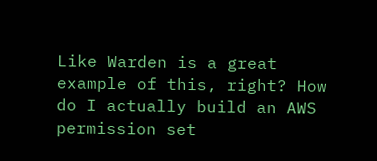Like Warden is a great example of this, right? How do I actually build an AWS permission set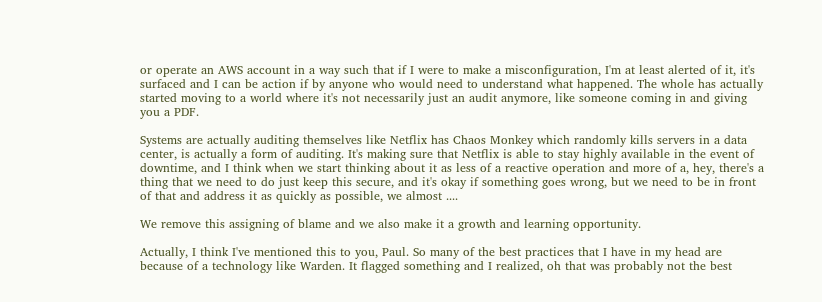or operate an AWS account in a way such that if I were to make a misconfiguration, I'm at least alerted of it, it's surfaced and I can be action if by anyone who would need to understand what happened. The whole has actually started moving to a world where it's not necessarily just an audit anymore, like someone coming in and giving you a PDF.

Systems are actually auditing themselves like Netflix has Chaos Monkey which randomly kills servers in a data center, is actually a form of auditing. It's making sure that Netflix is able to stay highly available in the event of downtime, and I think when we start thinking about it as less of a reactive operation and more of a, hey, there's a thing that we need to do just keep this secure, and it's okay if something goes wrong, but we need to be in front of that and address it as quickly as possible, we almost ....

We remove this assigning of blame and we also make it a growth and learning opportunity.

Actually, I think I've mentioned this to you, Paul. So many of the best practices that I have in my head are because of a technology like Warden. It flagged something and I realized, oh that was probably not the best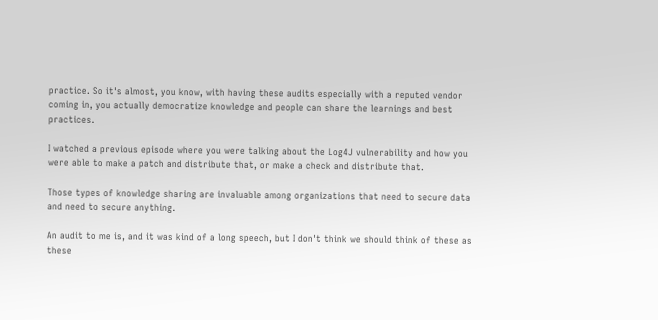practice. So it's almost, you know, with having these audits especially with a reputed vendor coming in, you actually democratize knowledge and people can share the learnings and best practices.

I watched a previous episode where you were talking about the Log4J vulnerability and how you were able to make a patch and distribute that, or make a check and distribute that.

Those types of knowledge sharing are invaluable among organizations that need to secure data and need to secure anything.

An audit to me is, and it was kind of a long speech, but I don't think we should think of these as these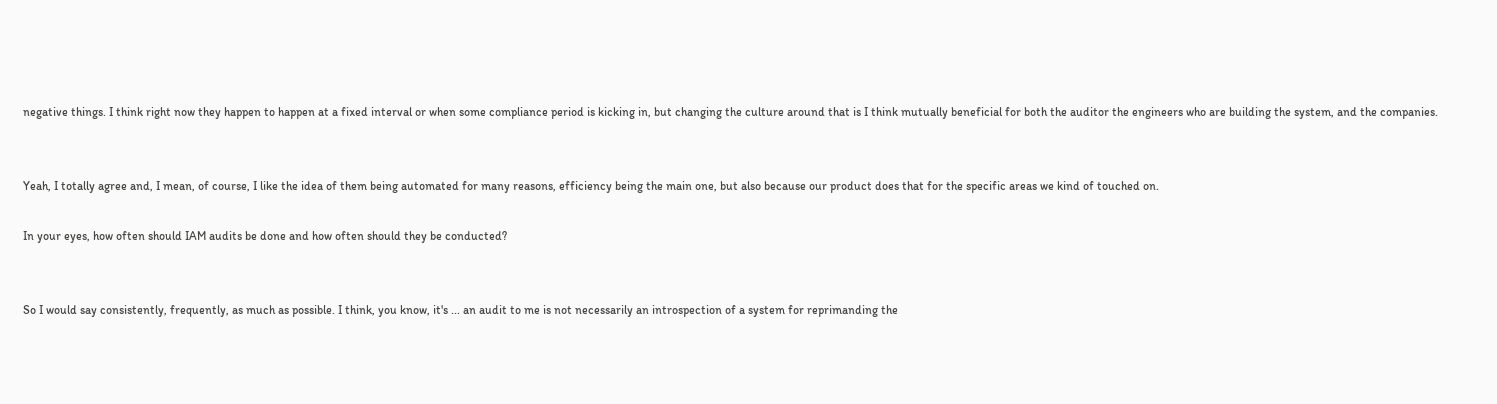negative things. I think right now they happen to happen at a fixed interval or when some compliance period is kicking in, but changing the culture around that is I think mutually beneficial for both the auditor the engineers who are building the system, and the companies.


Yeah, I totally agree and, I mean, of course, I like the idea of them being automated for many reasons, efficiency being the main one, but also because our product does that for the specific areas we kind of touched on.

In your eyes, how often should IAM audits be done and how often should they be conducted?


So I would say consistently, frequently, as much as possible. I think, you know, it's ... an audit to me is not necessarily an introspection of a system for reprimanding the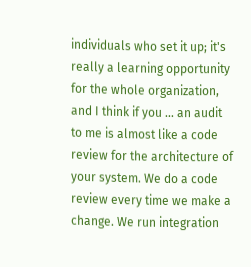individuals who set it up; it's really a learning opportunity for the whole organization, and I think if you ... an audit to me is almost like a code review for the architecture of your system. We do a code review every time we make a change. We run integration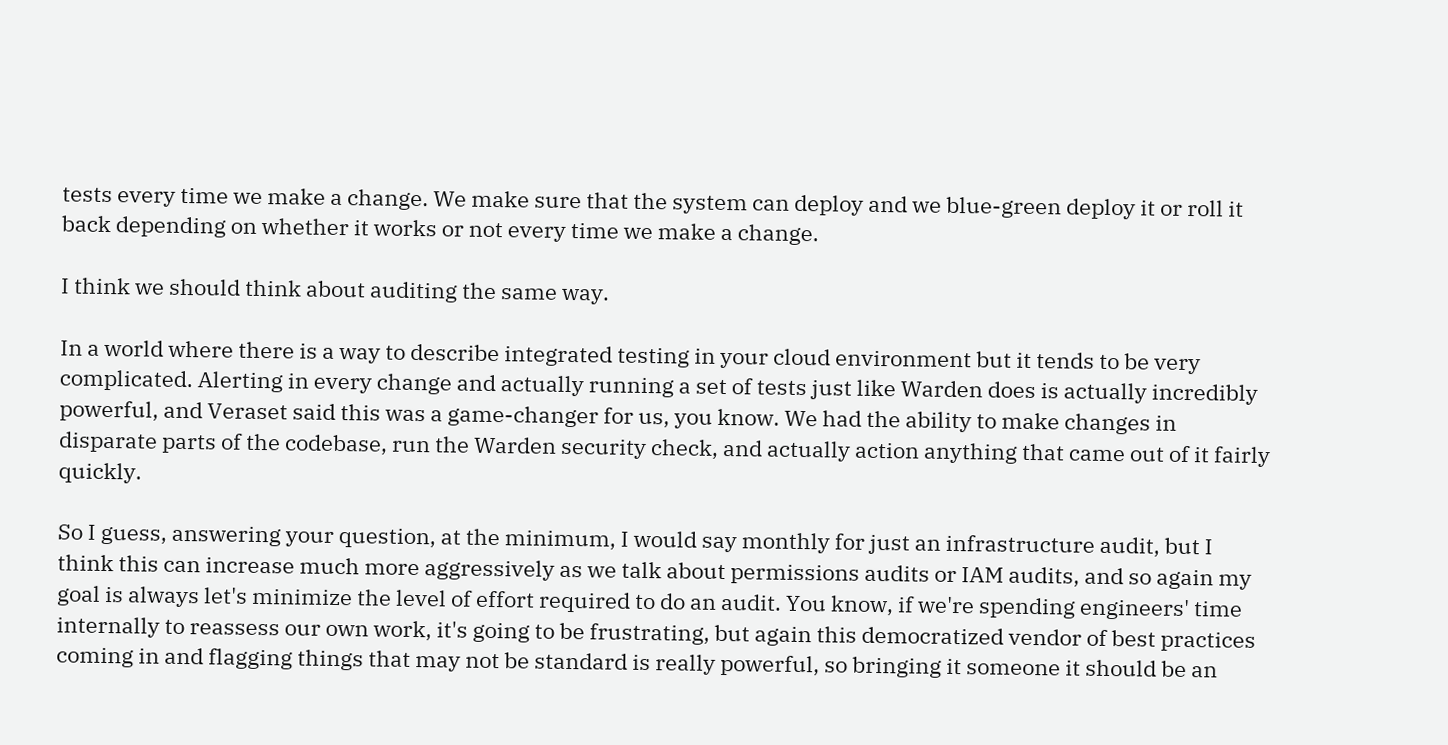tests every time we make a change. We make sure that the system can deploy and we blue-green deploy it or roll it back depending on whether it works or not every time we make a change.

I think we should think about auditing the same way.

In a world where there is a way to describe integrated testing in your cloud environment but it tends to be very complicated. Alerting in every change and actually running a set of tests just like Warden does is actually incredibly powerful, and Veraset said this was a game-changer for us, you know. We had the ability to make changes in disparate parts of the codebase, run the Warden security check, and actually action anything that came out of it fairly quickly.

So I guess, answering your question, at the minimum, I would say monthly for just an infrastructure audit, but I think this can increase much more aggressively as we talk about permissions audits or IAM audits, and so again my goal is always let's minimize the level of effort required to do an audit. You know, if we're spending engineers' time internally to reassess our own work, it's going to be frustrating, but again this democratized vendor of best practices coming in and flagging things that may not be standard is really powerful, so bringing it someone it should be an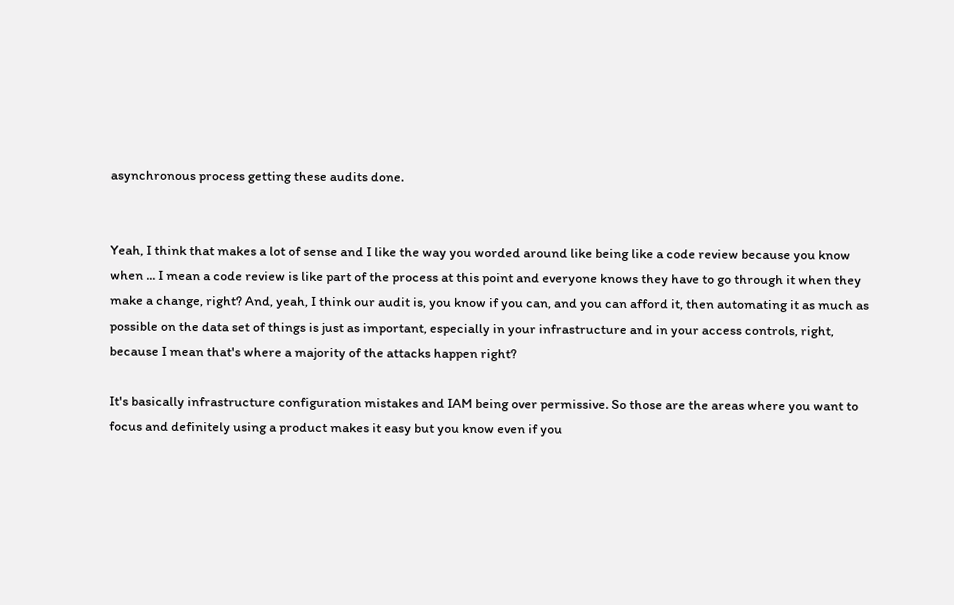asynchronous process getting these audits done.


Yeah, I think that makes a lot of sense and I like the way you worded around like being like a code review because you know when ... I mean a code review is like part of the process at this point and everyone knows they have to go through it when they make a change, right? And, yeah, I think our audit is, you know if you can, and you can afford it, then automating it as much as possible on the data set of things is just as important, especially in your infrastructure and in your access controls, right, because I mean that's where a majority of the attacks happen right?

It's basically infrastructure configuration mistakes and IAM being over permissive. So those are the areas where you want to focus and definitely using a product makes it easy but you know even if you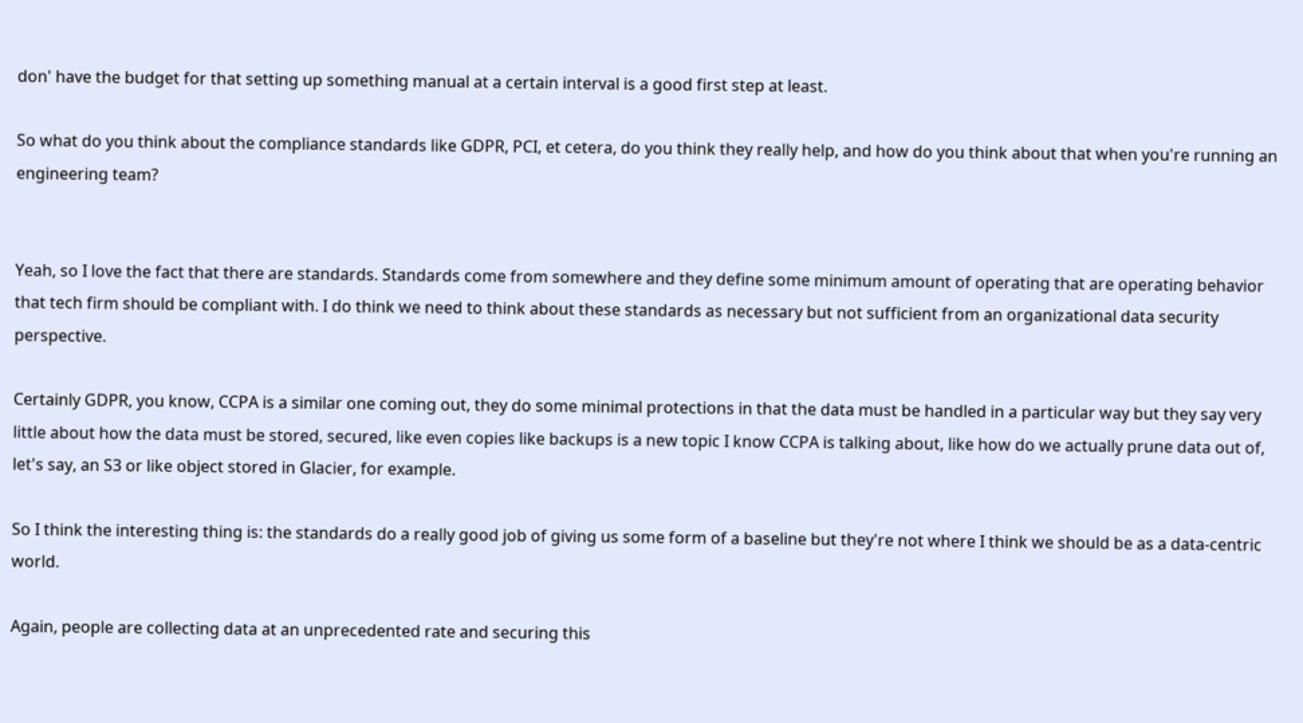don' have the budget for that setting up something manual at a certain interval is a good first step at least.

So what do you think about the compliance standards like GDPR, PCI, et cetera, do you think they really help, and how do you think about that when you're running an engineering team?


Yeah, so I love the fact that there are standards. Standards come from somewhere and they define some minimum amount of operating that are operating behavior that tech firm should be compliant with. I do think we need to think about these standards as necessary but not sufficient from an organizational data security perspective.

Certainly GDPR, you know, CCPA is a similar one coming out, they do some minimal protections in that the data must be handled in a particular way but they say very little about how the data must be stored, secured, like even copies like backups is a new topic I know CCPA is talking about, like how do we actually prune data out of, let's say, an S3 or like object stored in Glacier, for example.

So I think the interesting thing is: the standards do a really good job of giving us some form of a baseline but they're not where I think we should be as a data-centric world.

Again, people are collecting data at an unprecedented rate and securing this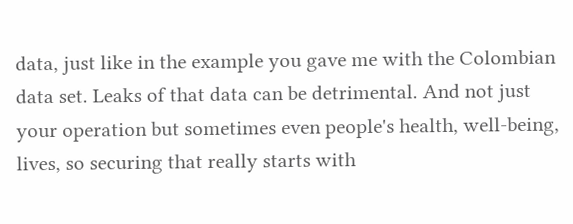data, just like in the example you gave me with the Colombian data set. Leaks of that data can be detrimental. And not just your operation but sometimes even people's health, well-being, lives, so securing that really starts with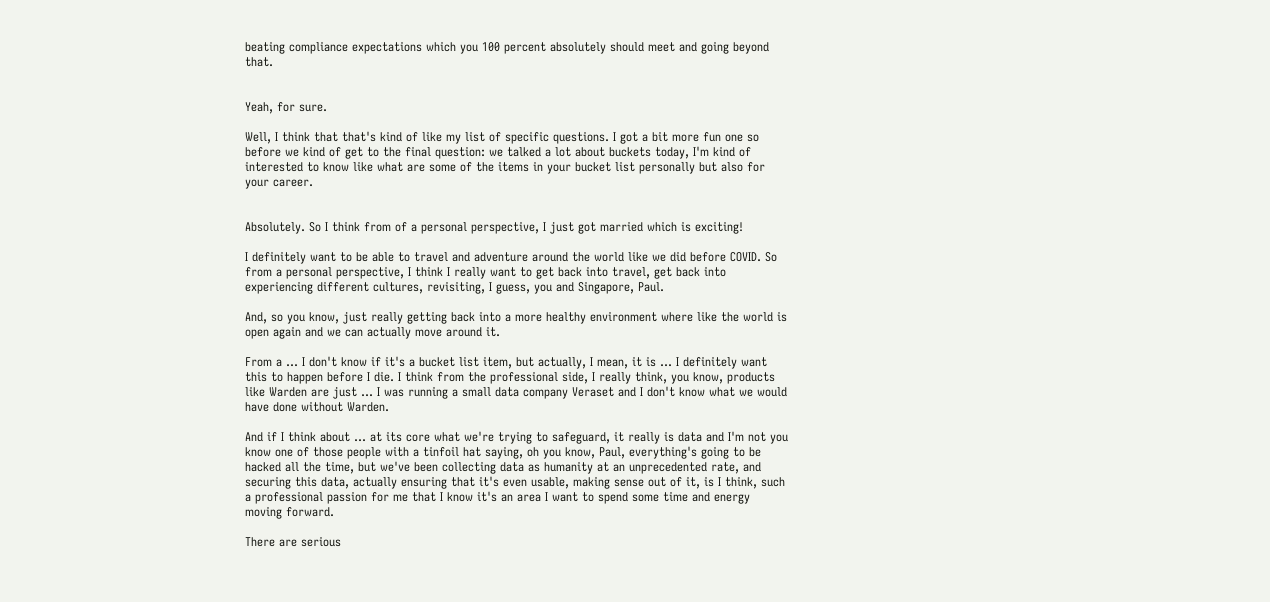beating compliance expectations which you 100 percent absolutely should meet and going beyond that.


Yeah, for sure.

Well, I think that that's kind of like my list of specific questions. I got a bit more fun one so before we kind of get to the final question: we talked a lot about buckets today, I'm kind of interested to know like what are some of the items in your bucket list personally but also for your career.


Absolutely. So I think from of a personal perspective, I just got married which is exciting!

I definitely want to be able to travel and adventure around the world like we did before COVID. So from a personal perspective, I think I really want to get back into travel, get back into experiencing different cultures, revisiting, I guess, you and Singapore, Paul.

And, so you know, just really getting back into a more healthy environment where like the world is open again and we can actually move around it.

From a ... I don't know if it's a bucket list item, but actually, I mean, it is ... I definitely want this to happen before I die. I think from the professional side, I really think, you know, products like Warden are just ... I was running a small data company Veraset and I don't know what we would have done without Warden.

And if I think about ... at its core what we're trying to safeguard, it really is data and I'm not you know one of those people with a tinfoil hat saying, oh you know, Paul, everything's going to be hacked all the time, but we've been collecting data as humanity at an unprecedented rate, and securing this data, actually ensuring that it's even usable, making sense out of it, is I think, such a professional passion for me that I know it's an area I want to spend some time and energy moving forward.

There are serious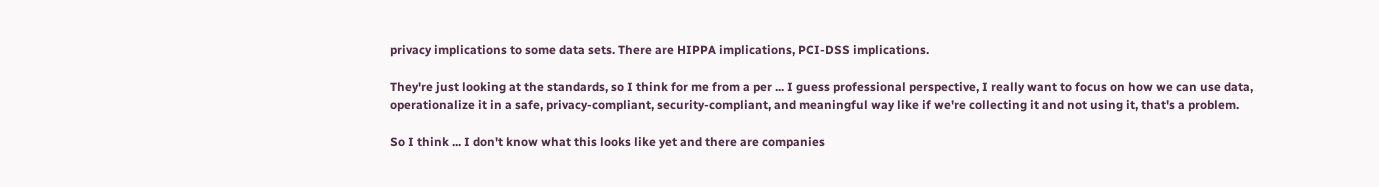privacy implications to some data sets. There are HIPPA implications, PCI-DSS implications.

They're just looking at the standards, so I think for me from a per ... I guess professional perspective, I really want to focus on how we can use data, operationalize it in a safe, privacy-compliant, security-compliant, and meaningful way like if we're collecting it and not using it, that's a problem.

So I think ... I don't know what this looks like yet and there are companies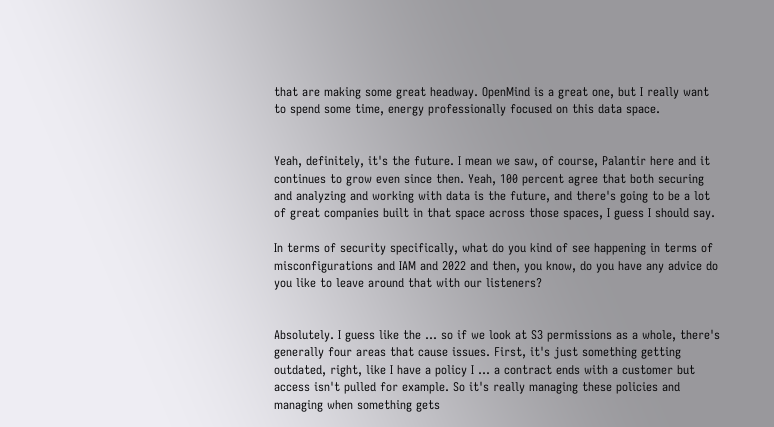that are making some great headway. OpenMind is a great one, but I really want to spend some time, energy professionally focused on this data space.


Yeah, definitely, it's the future. I mean we saw, of course, Palantir here and it continues to grow even since then. Yeah, 100 percent agree that both securing and analyzing and working with data is the future, and there's going to be a lot of great companies built in that space across those spaces, I guess I should say.

In terms of security specifically, what do you kind of see happening in terms of misconfigurations and IAM and 2022 and then, you know, do you have any advice do you like to leave around that with our listeners?


Absolutely. I guess like the ... so if we look at S3 permissions as a whole, there's generally four areas that cause issues. First, it's just something getting outdated, right, like I have a policy I ... a contract ends with a customer but access isn't pulled for example. So it's really managing these policies and managing when something gets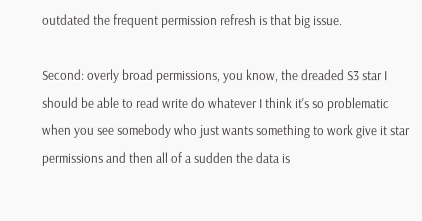outdated the frequent permission refresh is that big issue.

Second: overly broad permissions, you know, the dreaded S3 star I should be able to read write do whatever I think it's so problematic when you see somebody who just wants something to work give it star permissions and then all of a sudden the data is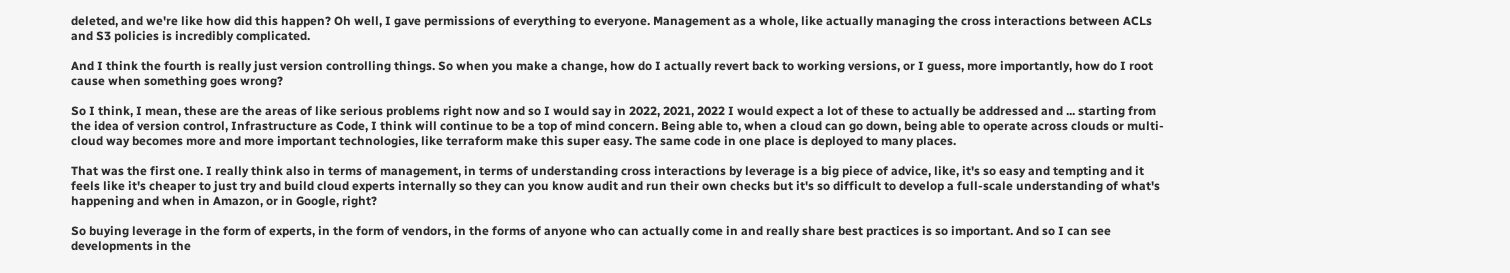deleted, and we're like how did this happen? Oh well, I gave permissions of everything to everyone. Management as a whole, like actually managing the cross interactions between ACLs and S3 policies is incredibly complicated.

And I think the fourth is really just version controlling things. So when you make a change, how do I actually revert back to working versions, or I guess, more importantly, how do I root cause when something goes wrong?

So I think, I mean, these are the areas of like serious problems right now and so I would say in 2022, 2021, 2022 I would expect a lot of these to actually be addressed and ... starting from the idea of version control, Infrastructure as Code, I think will continue to be a top of mind concern. Being able to, when a cloud can go down, being able to operate across clouds or multi-cloud way becomes more and more important technologies, like terraform make this super easy. The same code in one place is deployed to many places.

That was the first one. I really think also in terms of management, in terms of understanding cross interactions by leverage is a big piece of advice, like, it's so easy and tempting and it feels like it's cheaper to just try and build cloud experts internally so they can you know audit and run their own checks but it's so difficult to develop a full-scale understanding of what's happening and when in Amazon, or in Google, right?

So buying leverage in the form of experts, in the form of vendors, in the forms of anyone who can actually come in and really share best practices is so important. And so I can see developments in the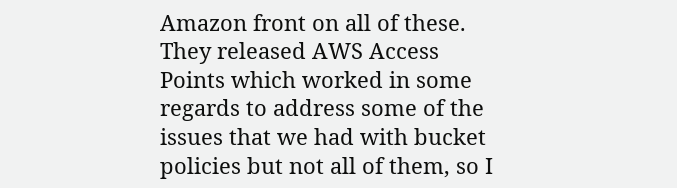Amazon front on all of these. They released AWS Access Points which worked in some regards to address some of the issues that we had with bucket policies but not all of them, so I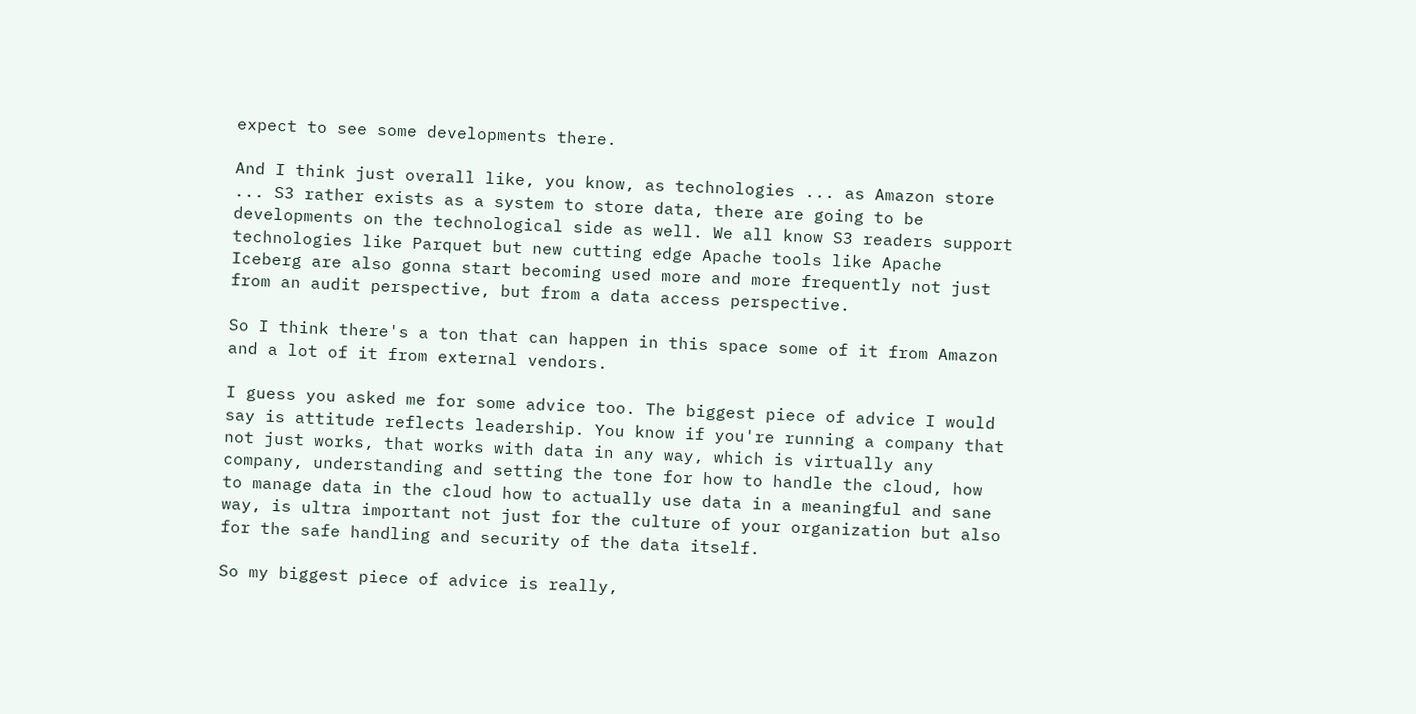expect to see some developments there.

And I think just overall like, you know, as technologies ... as Amazon store ... S3 rather exists as a system to store data, there are going to be developments on the technological side as well. We all know S3 readers support technologies like Parquet but new cutting edge Apache tools like Apache Iceberg are also gonna start becoming used more and more frequently not just from an audit perspective, but from a data access perspective.

So I think there's a ton that can happen in this space some of it from Amazon and a lot of it from external vendors.

I guess you asked me for some advice too. The biggest piece of advice I would say is attitude reflects leadership. You know if you're running a company that not just works, that works with data in any way, which is virtually any company, understanding and setting the tone for how to handle the cloud, how to manage data in the cloud how to actually use data in a meaningful and sane way, is ultra important not just for the culture of your organization but also for the safe handling and security of the data itself.

So my biggest piece of advice is really,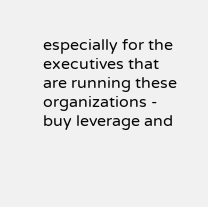especially for the executives that are running these organizations - buy leverage and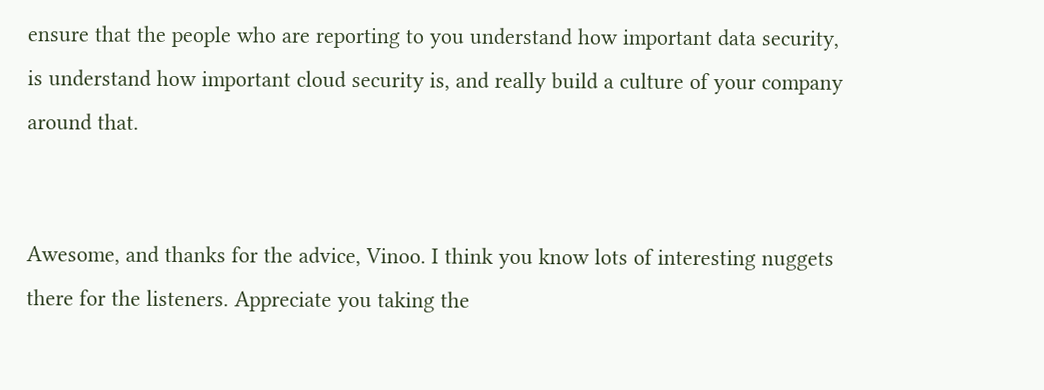ensure that the people who are reporting to you understand how important data security, is understand how important cloud security is, and really build a culture of your company around that.


Awesome, and thanks for the advice, Vinoo. I think you know lots of interesting nuggets there for the listeners. Appreciate you taking the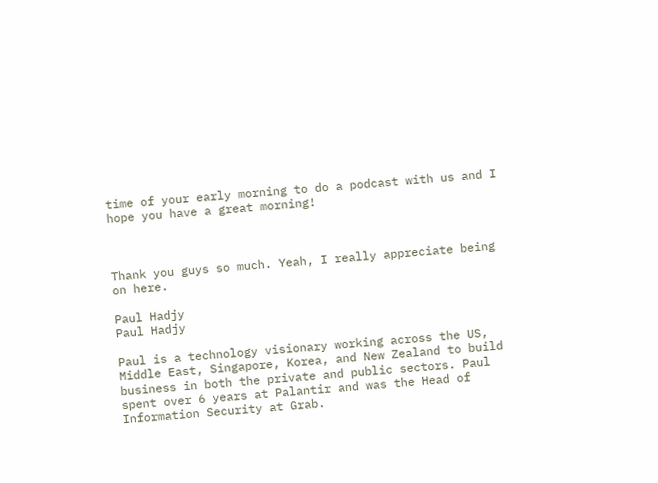time of your early morning to do a podcast with us and I hope you have a great morning!



Thank you guys so much. Yeah, I really appreciate being on here.

Paul Hadjy
Paul Hadjy

Paul is a technology visionary working across the US, Middle East, Singapore, Korea, and New Zealand to build business in both the private and public sectors. Paul spent over 6 years at Palantir and was the Head of Information Security at Grab.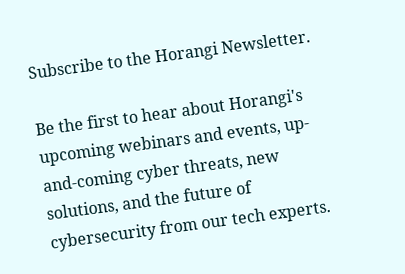Subscribe to the Horangi Newsletter.

Be the first to hear about Horangi's upcoming webinars and events, up-and-coming cyber threats, new solutions, and the future of cybersecurity from our tech experts.